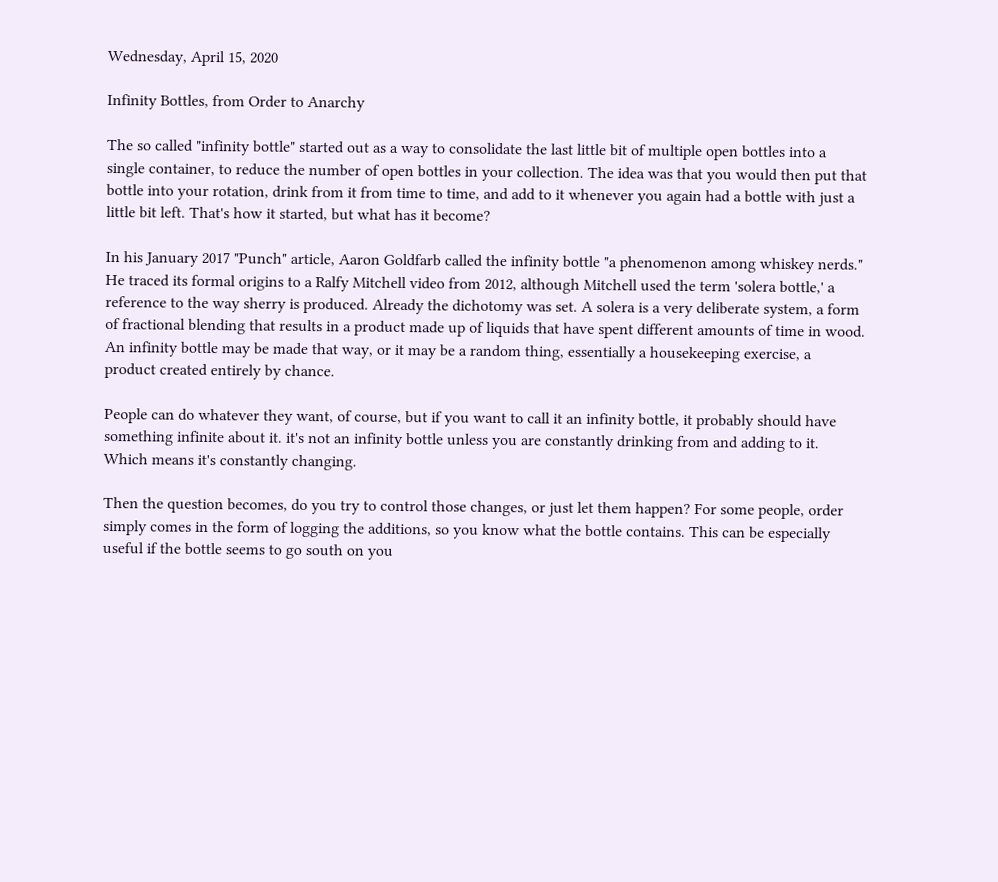Wednesday, April 15, 2020

Infinity Bottles, from Order to Anarchy

The so called "infinity bottle" started out as a way to consolidate the last little bit of multiple open bottles into a single container, to reduce the number of open bottles in your collection. The idea was that you would then put that bottle into your rotation, drink from it from time to time, and add to it whenever you again had a bottle with just a little bit left. That's how it started, but what has it become?

In his January 2017 "Punch" article, Aaron Goldfarb called the infinity bottle "a phenomenon among whiskey nerds." He traced its formal origins to a Ralfy Mitchell video from 2012, although Mitchell used the term 'solera bottle,' a reference to the way sherry is produced. Already the dichotomy was set. A solera is a very deliberate system, a form of fractional blending that results in a product made up of liquids that have spent different amounts of time in wood. An infinity bottle may be made that way, or it may be a random thing, essentially a housekeeping exercise, a product created entirely by chance.

People can do whatever they want, of course, but if you want to call it an infinity bottle, it probably should have something infinite about it. it's not an infinity bottle unless you are constantly drinking from and adding to it. Which means it's constantly changing.

Then the question becomes, do you try to control those changes, or just let them happen? For some people, order simply comes in the form of logging the additions, so you know what the bottle contains. This can be especially useful if the bottle seems to go south on you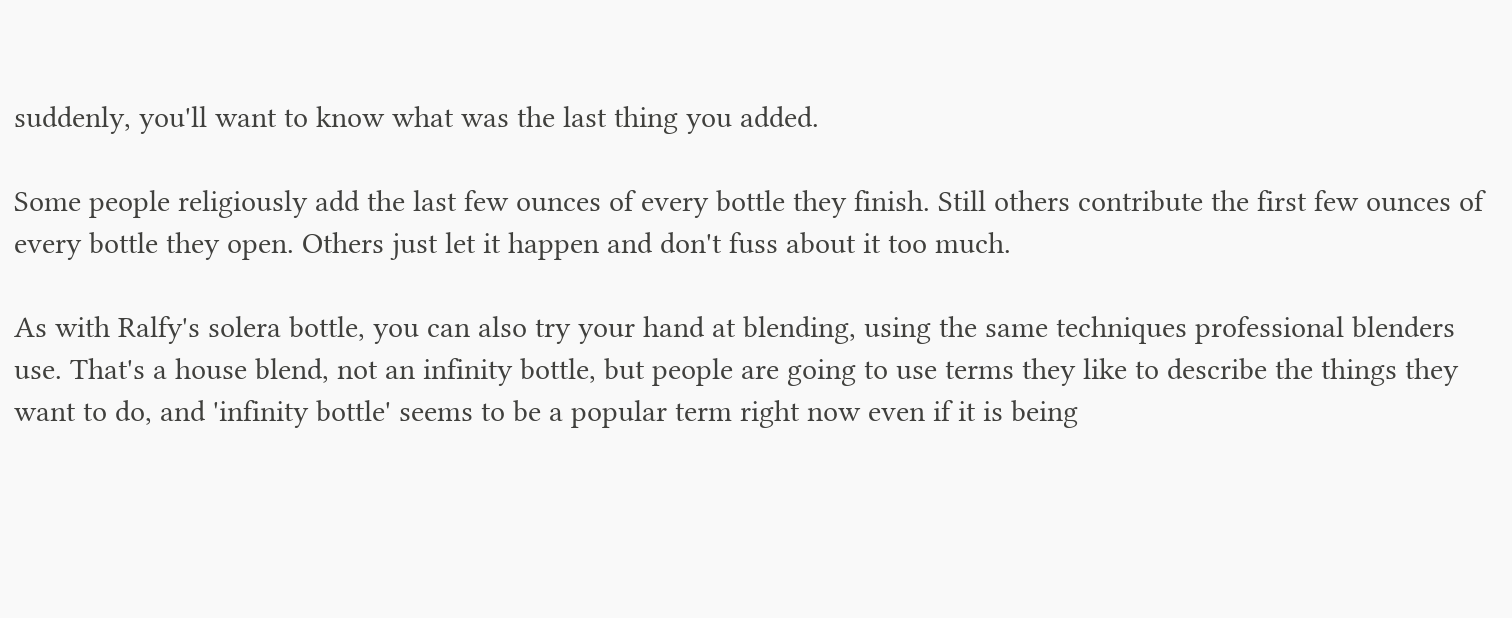suddenly, you'll want to know what was the last thing you added.

Some people religiously add the last few ounces of every bottle they finish. Still others contribute the first few ounces of every bottle they open. Others just let it happen and don't fuss about it too much.

As with Ralfy's solera bottle, you can also try your hand at blending, using the same techniques professional blenders use. That's a house blend, not an infinity bottle, but people are going to use terms they like to describe the things they want to do, and 'infinity bottle' seems to be a popular term right now even if it is being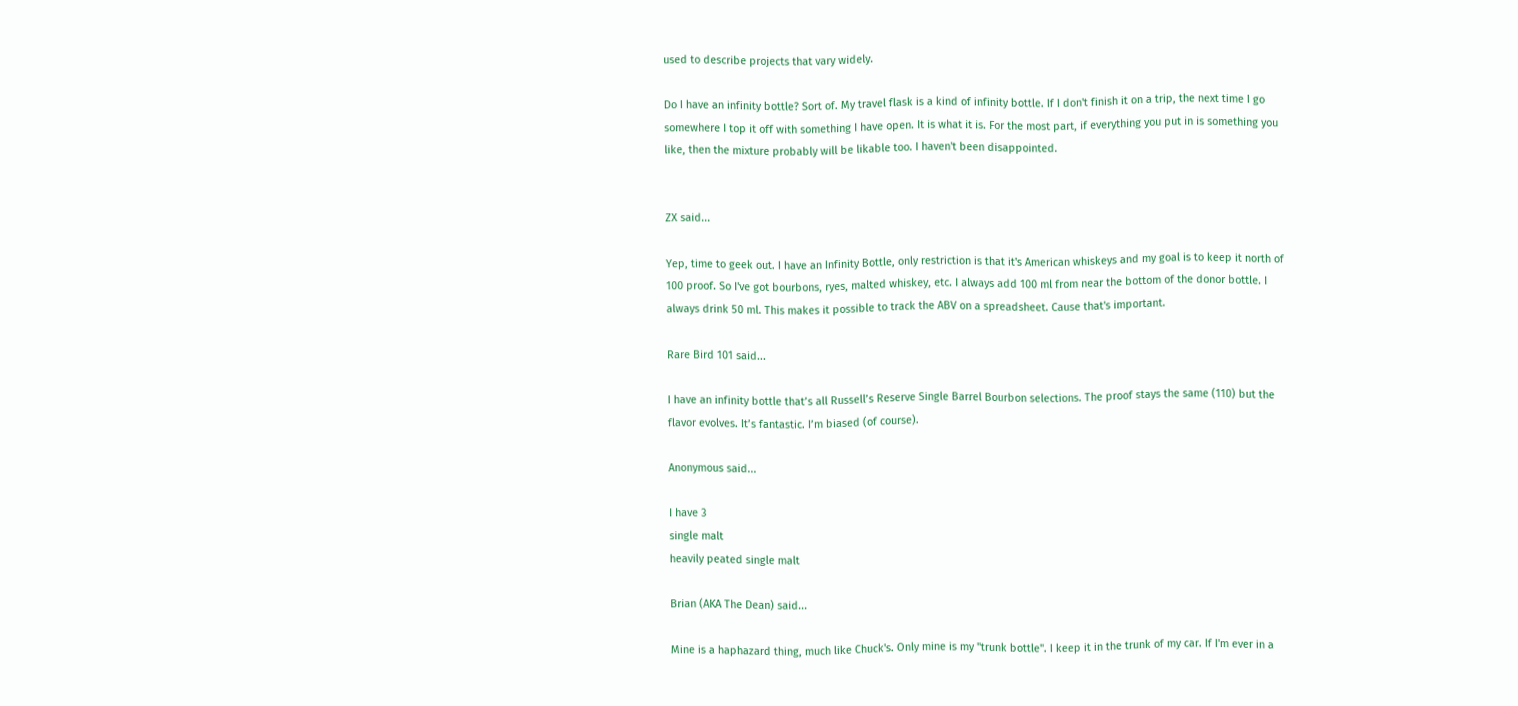used to describe projects that vary widely.

Do I have an infinity bottle? Sort of. My travel flask is a kind of infinity bottle. If I don't finish it on a trip, the next time I go somewhere I top it off with something I have open. It is what it is. For the most part, if everything you put in is something you like, then the mixture probably will be likable too. I haven't been disappointed.


ZX said...

Yep, time to geek out. I have an Infinity Bottle, only restriction is that it's American whiskeys and my goal is to keep it north of 100 proof. So I've got bourbons, ryes, malted whiskey, etc. I always add 100 ml from near the bottom of the donor bottle. I always drink 50 ml. This makes it possible to track the ABV on a spreadsheet. Cause that's important.

Rare Bird 101 said...

I have an infinity bottle that’s all Russell’s Reserve Single Barrel Bourbon selections. The proof stays the same (110) but the flavor evolves. It’s fantastic. I’m biased (of course).

Anonymous said...

I have 3
single malt
heavily peated single malt

Brian (AKA The Dean) said...

Mine is a haphazard thing, much like Chuck's. Only mine is my "trunk bottle". I keep it in the trunk of my car. If I'm ever in a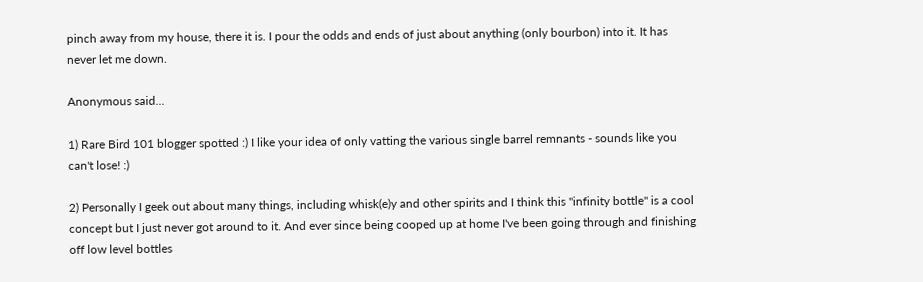pinch away from my house, there it is. I pour the odds and ends of just about anything (only bourbon) into it. It has never let me down.

Anonymous said...

1) Rare Bird 101 blogger spotted :) I like your idea of only vatting the various single barrel remnants - sounds like you can't lose! :)

2) Personally I geek out about many things, including whisk(e)y and other spirits and I think this "infinity bottle" is a cool concept but I just never got around to it. And ever since being cooped up at home I've been going through and finishing off low level bottles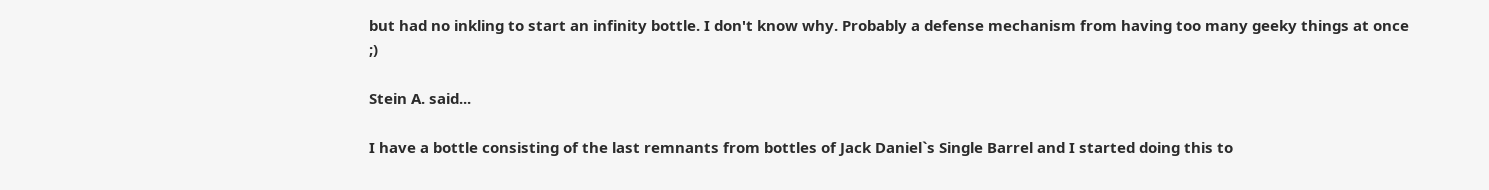but had no inkling to start an infinity bottle. I don't know why. Probably a defense mechanism from having too many geeky things at once ;)

Stein A. said...

I have a bottle consisting of the last remnants from bottles of Jack Daniel`s Single Barrel and I started doing this to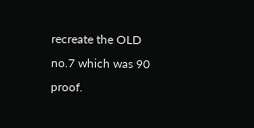recreate the OLD no.7 which was 90 proof.